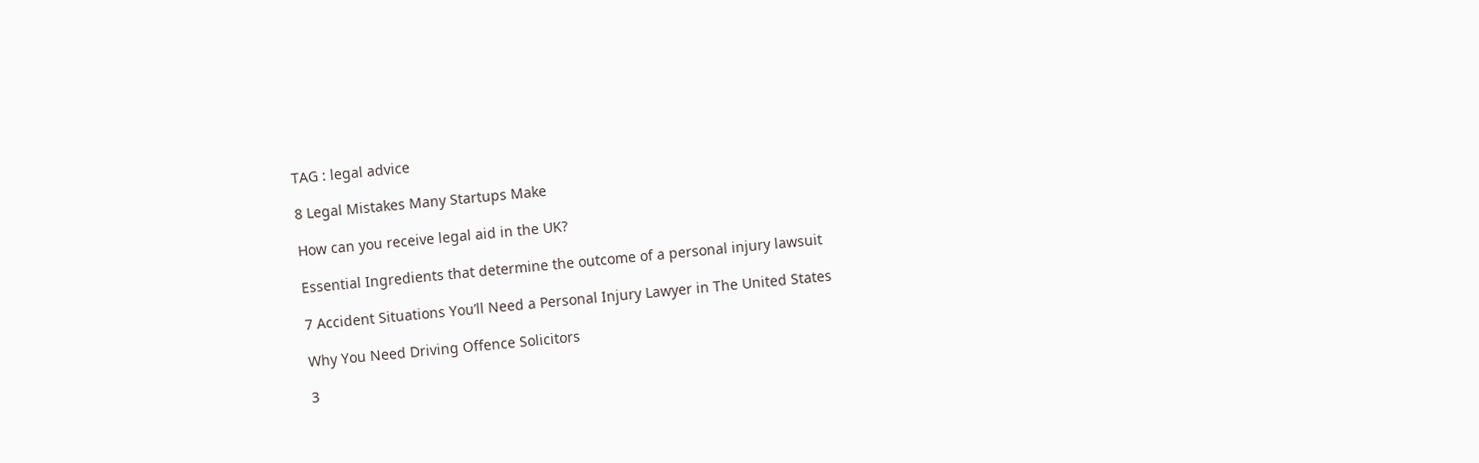TAG : legal advice

8 Legal Mistakes Many Startups Make

How can you receive legal aid in the UK?

Essential Ingredients that determine the outcome of a personal injury lawsuit

7 Accident Situations You’ll Need a Personal Injury Lawyer in The United States

Why You Need Driving Offence Solicitors

3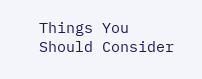Things You Should Consider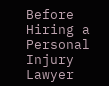Before Hiring a Personal Injury Lawyer